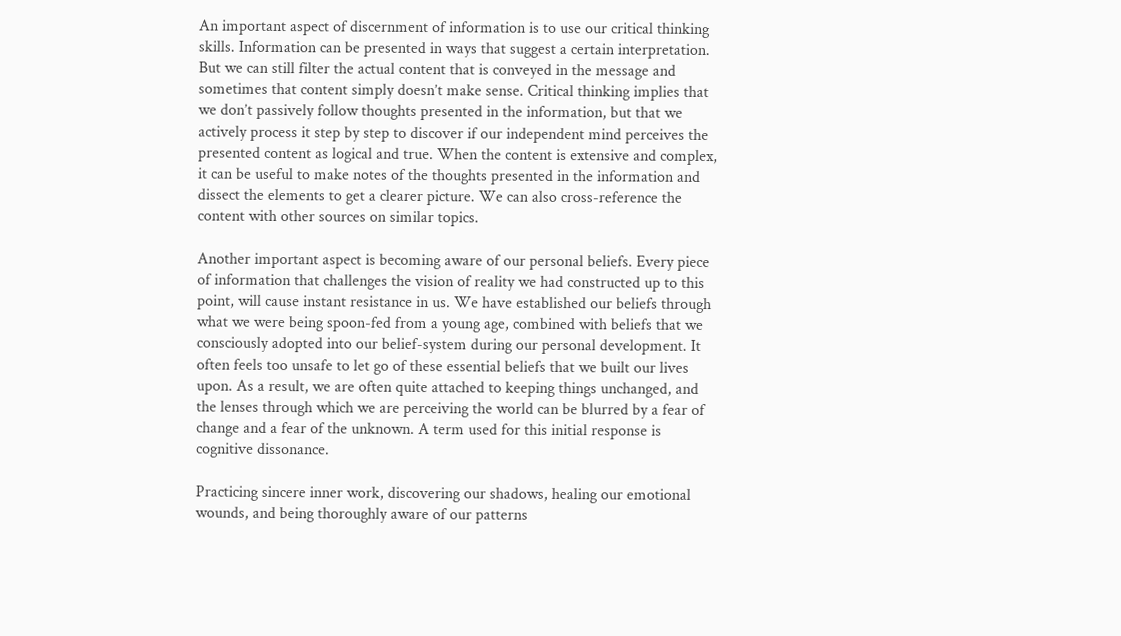An important aspect of discernment of information is to use our critical thinking skills. Information can be presented in ways that suggest a certain interpretation. But we can still filter the actual content that is conveyed in the message and sometimes that content simply doesn’t make sense. Critical thinking implies that we don’t passively follow thoughts presented in the information, but that we actively process it step by step to discover if our independent mind perceives the presented content as logical and true. When the content is extensive and complex, it can be useful to make notes of the thoughts presented in the information and dissect the elements to get a clearer picture. We can also cross-reference the content with other sources on similar topics.

Another important aspect is becoming aware of our personal beliefs. Every piece of information that challenges the vision of reality we had constructed up to this point, will cause instant resistance in us. We have established our beliefs through what we were being spoon-fed from a young age, combined with beliefs that we consciously adopted into our belief-system during our personal development. It often feels too unsafe to let go of these essential beliefs that we built our lives upon. As a result, we are often quite attached to keeping things unchanged, and the lenses through which we are perceiving the world can be blurred by a fear of change and a fear of the unknown. A term used for this initial response is cognitive dissonance.

Practicing sincere inner work, discovering our shadows, healing our emotional wounds, and being thoroughly aware of our patterns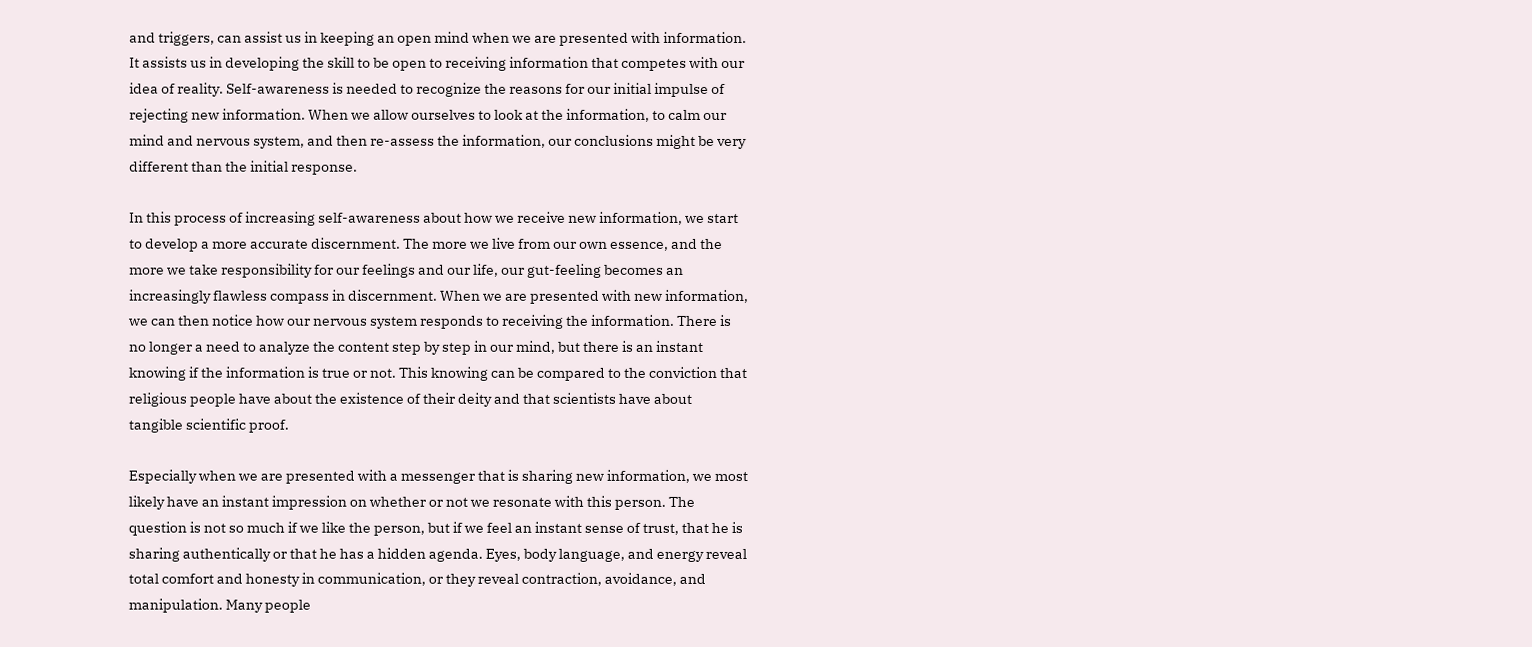and triggers, can assist us in keeping an open mind when we are presented with information. It assists us in developing the skill to be open to receiving information that competes with our idea of reality. Self-awareness is needed to recognize the reasons for our initial impulse of rejecting new information. When we allow ourselves to look at the information, to calm our mind and nervous system, and then re-assess the information, our conclusions might be very different than the initial response.

In this process of increasing self-awareness about how we receive new information, we start to develop a more accurate discernment. The more we live from our own essence, and the more we take responsibility for our feelings and our life, our gut-feeling becomes an increasingly flawless compass in discernment. When we are presented with new information, we can then notice how our nervous system responds to receiving the information. There is no longer a need to analyze the content step by step in our mind, but there is an instant knowing if the information is true or not. This knowing can be compared to the conviction that religious people have about the existence of their deity and that scientists have about tangible scientific proof.

Especially when we are presented with a messenger that is sharing new information, we most likely have an instant impression on whether or not we resonate with this person. The question is not so much if we like the person, but if we feel an instant sense of trust, that he is sharing authentically or that he has a hidden agenda. Eyes, body language, and energy reveal total comfort and honesty in communication, or they reveal contraction, avoidance, and manipulation. Many people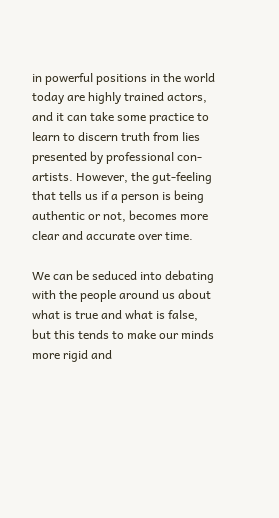in powerful positions in the world today are highly trained actors, and it can take some practice to learn to discern truth from lies presented by professional con-artists. However, the gut-feeling that tells us if a person is being authentic or not, becomes more clear and accurate over time.

We can be seduced into debating with the people around us about what is true and what is false, but this tends to make our minds more rigid and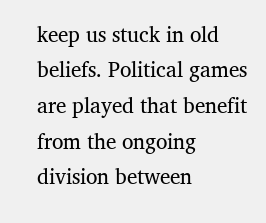keep us stuck in old beliefs. Political games are played that benefit from the ongoing division between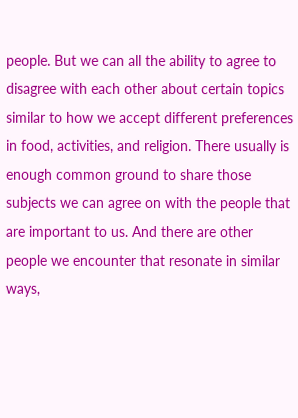people. But we can all the ability to agree to disagree with each other about certain topics similar to how we accept different preferences in food, activities, and religion. There usually is enough common ground to share those subjects we can agree on with the people that are important to us. And there are other people we encounter that resonate in similar ways,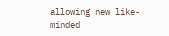allowing new like-minded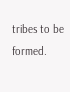tribes to be formed.